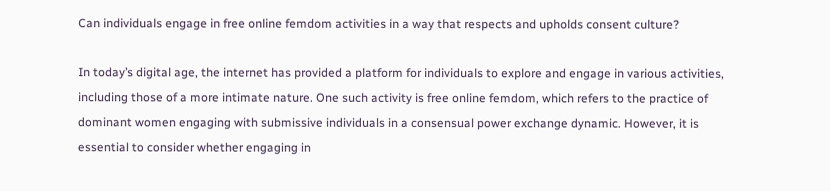Can individuals engage in free online femdom activities in a way that respects and upholds consent culture?

In today’s digital age, the internet has provided a platform for individuals to explore and engage in various activities, including those of a more intimate nature. One such activity is free online femdom, which refers to the practice of dominant women engaging with submissive individuals in a consensual power exchange dynamic. However, it is essential to consider whether engaging in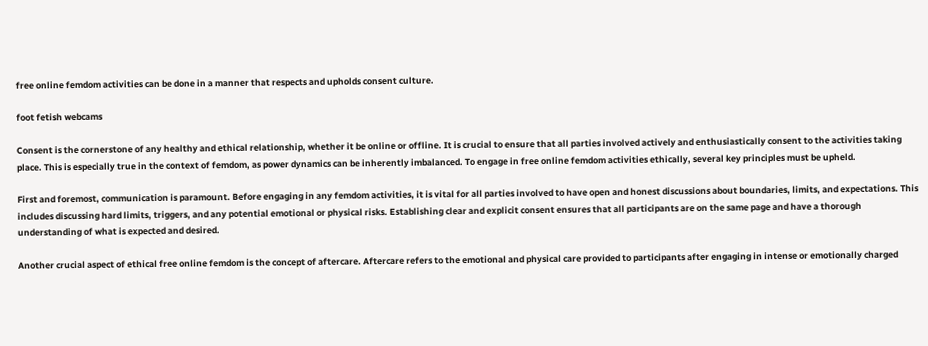free online femdom activities can be done in a manner that respects and upholds consent culture.

foot fetish webcams

Consent is the cornerstone of any healthy and ethical relationship, whether it be online or offline. It is crucial to ensure that all parties involved actively and enthusiastically consent to the activities taking place. This is especially true in the context of femdom, as power dynamics can be inherently imbalanced. To engage in free online femdom activities ethically, several key principles must be upheld.

First and foremost, communication is paramount. Before engaging in any femdom activities, it is vital for all parties involved to have open and honest discussions about boundaries, limits, and expectations. This includes discussing hard limits, triggers, and any potential emotional or physical risks. Establishing clear and explicit consent ensures that all participants are on the same page and have a thorough understanding of what is expected and desired.

Another crucial aspect of ethical free online femdom is the concept of aftercare. Aftercare refers to the emotional and physical care provided to participants after engaging in intense or emotionally charged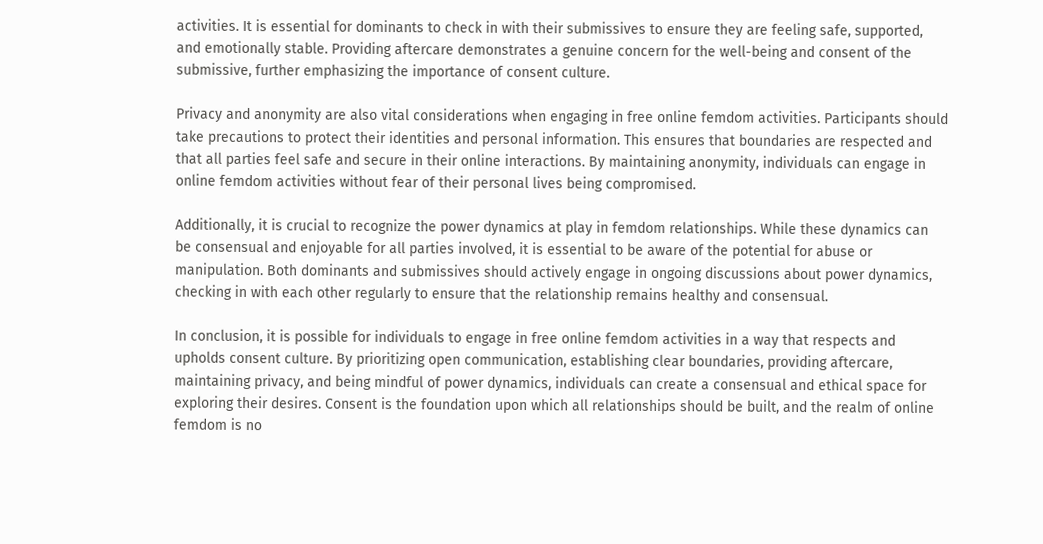activities. It is essential for dominants to check in with their submissives to ensure they are feeling safe, supported, and emotionally stable. Providing aftercare demonstrates a genuine concern for the well-being and consent of the submissive, further emphasizing the importance of consent culture.

Privacy and anonymity are also vital considerations when engaging in free online femdom activities. Participants should take precautions to protect their identities and personal information. This ensures that boundaries are respected and that all parties feel safe and secure in their online interactions. By maintaining anonymity, individuals can engage in online femdom activities without fear of their personal lives being compromised.

Additionally, it is crucial to recognize the power dynamics at play in femdom relationships. While these dynamics can be consensual and enjoyable for all parties involved, it is essential to be aware of the potential for abuse or manipulation. Both dominants and submissives should actively engage in ongoing discussions about power dynamics, checking in with each other regularly to ensure that the relationship remains healthy and consensual.

In conclusion, it is possible for individuals to engage in free online femdom activities in a way that respects and upholds consent culture. By prioritizing open communication, establishing clear boundaries, providing aftercare, maintaining privacy, and being mindful of power dynamics, individuals can create a consensual and ethical space for exploring their desires. Consent is the foundation upon which all relationships should be built, and the realm of online femdom is no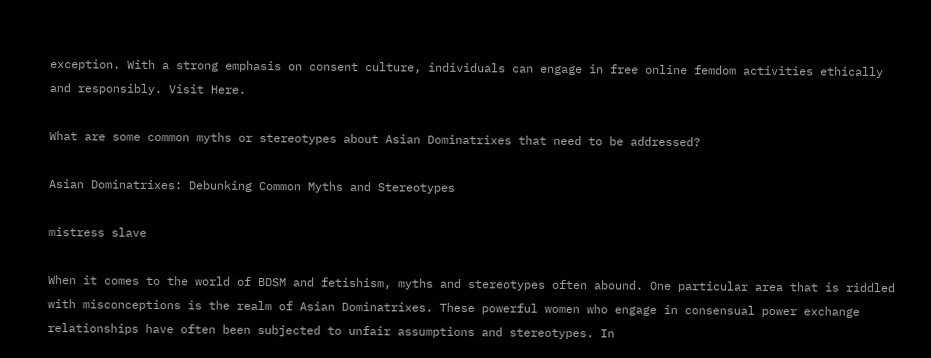exception. With a strong emphasis on consent culture, individuals can engage in free online femdom activities ethically and responsibly. Visit Here.

What are some common myths or stereotypes about Asian Dominatrixes that need to be addressed?

Asian Dominatrixes: Debunking Common Myths and Stereotypes

mistress slave

When it comes to the world of BDSM and fetishism, myths and stereotypes often abound. One particular area that is riddled with misconceptions is the realm of Asian Dominatrixes. These powerful women who engage in consensual power exchange relationships have often been subjected to unfair assumptions and stereotypes. In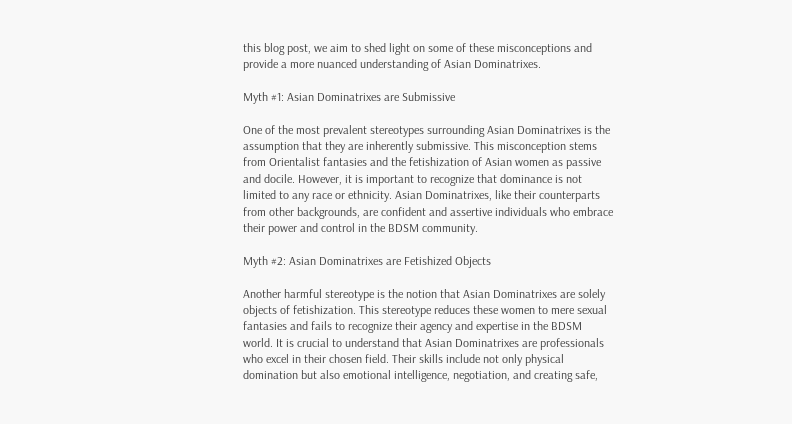this blog post, we aim to shed light on some of these misconceptions and provide a more nuanced understanding of Asian Dominatrixes.

Myth #1: Asian Dominatrixes are Submissive

One of the most prevalent stereotypes surrounding Asian Dominatrixes is the assumption that they are inherently submissive. This misconception stems from Orientalist fantasies and the fetishization of Asian women as passive and docile. However, it is important to recognize that dominance is not limited to any race or ethnicity. Asian Dominatrixes, like their counterparts from other backgrounds, are confident and assertive individuals who embrace their power and control in the BDSM community.

Myth #2: Asian Dominatrixes are Fetishized Objects

Another harmful stereotype is the notion that Asian Dominatrixes are solely objects of fetishization. This stereotype reduces these women to mere sexual fantasies and fails to recognize their agency and expertise in the BDSM world. It is crucial to understand that Asian Dominatrixes are professionals who excel in their chosen field. Their skills include not only physical domination but also emotional intelligence, negotiation, and creating safe,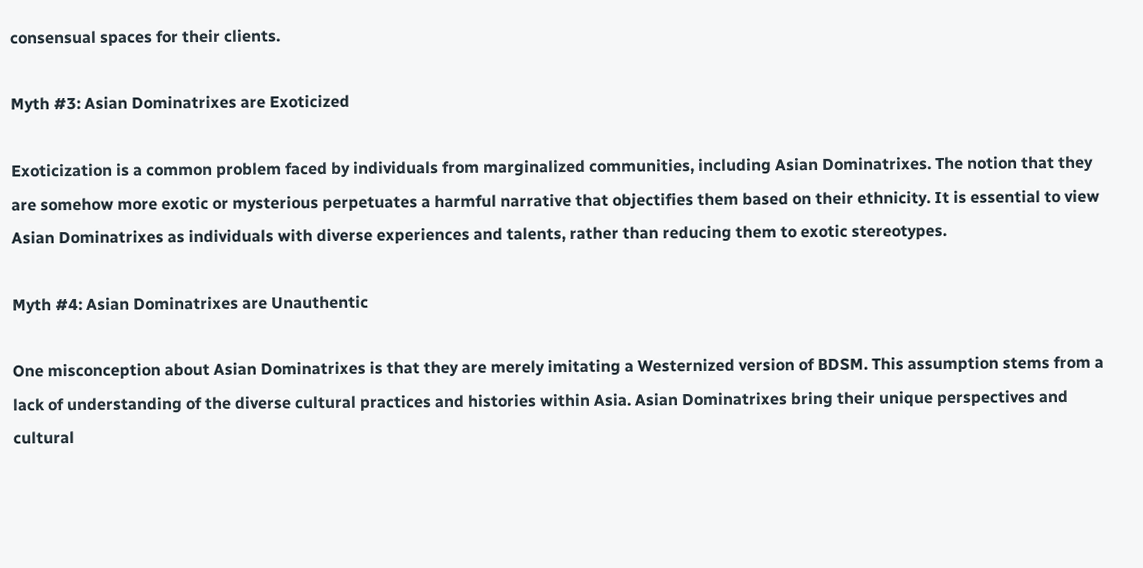consensual spaces for their clients.

Myth #3: Asian Dominatrixes are Exoticized

Exoticization is a common problem faced by individuals from marginalized communities, including Asian Dominatrixes. The notion that they are somehow more exotic or mysterious perpetuates a harmful narrative that objectifies them based on their ethnicity. It is essential to view Asian Dominatrixes as individuals with diverse experiences and talents, rather than reducing them to exotic stereotypes.

Myth #4: Asian Dominatrixes are Unauthentic

One misconception about Asian Dominatrixes is that they are merely imitating a Westernized version of BDSM. This assumption stems from a lack of understanding of the diverse cultural practices and histories within Asia. Asian Dominatrixes bring their unique perspectives and cultural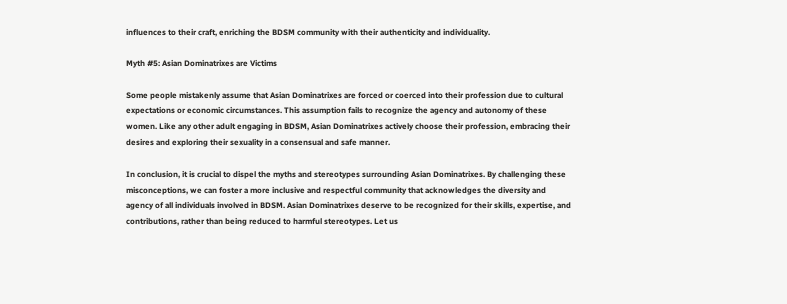influences to their craft, enriching the BDSM community with their authenticity and individuality.

Myth #5: Asian Dominatrixes are Victims

Some people mistakenly assume that Asian Dominatrixes are forced or coerced into their profession due to cultural expectations or economic circumstances. This assumption fails to recognize the agency and autonomy of these women. Like any other adult engaging in BDSM, Asian Dominatrixes actively choose their profession, embracing their desires and exploring their sexuality in a consensual and safe manner.

In conclusion, it is crucial to dispel the myths and stereotypes surrounding Asian Dominatrixes. By challenging these misconceptions, we can foster a more inclusive and respectful community that acknowledges the diversity and agency of all individuals involved in BDSM. Asian Dominatrixes deserve to be recognized for their skills, expertise, and contributions, rather than being reduced to harmful stereotypes. Let us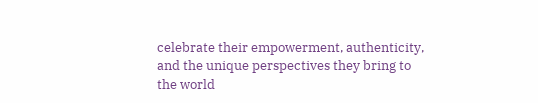celebrate their empowerment, authenticity, and the unique perspectives they bring to the world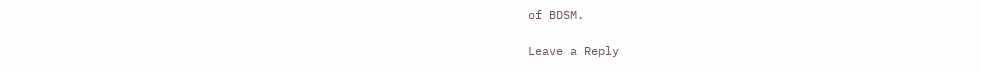of BDSM.

Leave a Reply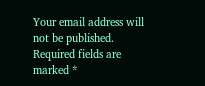Your email address will not be published. Required fields are marked *